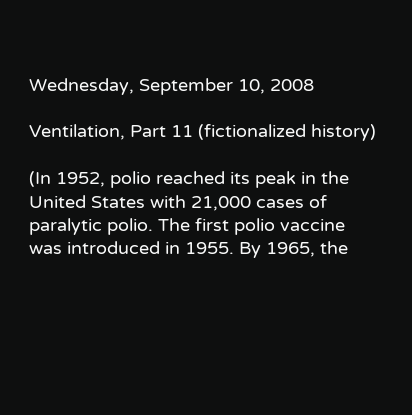Wednesday, September 10, 2008

Ventilation, Part 11 (fictionalized history)

(In 1952, polio reached its peak in the United States with 21,000 cases of paralytic polio. The first polio vaccine was introduced in 1955. By 1965, the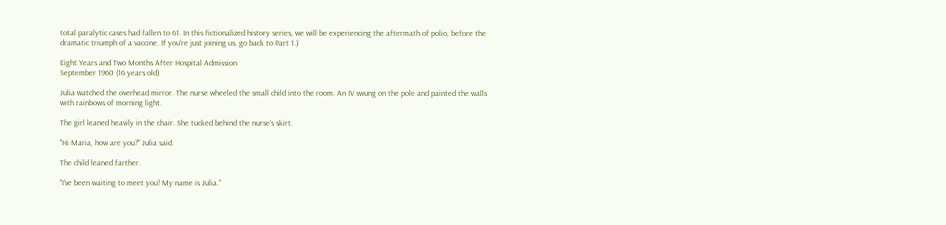total paralytic cases had fallen to 61. In this fictionalized history series, we will be experiencing the aftermath of polio, before the dramatic triumph of a vaccine. If you're just joining us, go back to Part 1.)

Eight Years and Two Months After Hospital Admission
September 1960 (16 years old)

Julia watched the overhead mirror. The nurse wheeled the small child into the room. An IV swung on the pole and painted the walls with rainbows of morning light.

The girl leaned heavily in the chair. She tucked behind the nurse's skirt.

"Hi Maria, how are you?" Julia said.

The child leaned farther.

"I've been waiting to meet you! My name is Julia."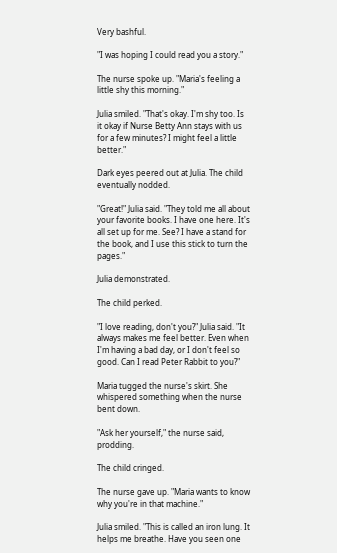Very bashful.

"I was hoping I could read you a story."

The nurse spoke up. "Maria's feeling a little shy this morning."

Julia smiled. "That's okay. I'm shy too. Is it okay if Nurse Betty Ann stays with us for a few minutes? I might feel a little better."

Dark eyes peered out at Julia. The child eventually nodded.

"Great!" Julia said. "They told me all about your favorite books. I have one here. It's all set up for me. See? I have a stand for the book, and I use this stick to turn the pages."

Julia demonstrated.

The child perked.

"I love reading, don't you?" Julia said. "It always makes me feel better. Even when I'm having a bad day, or I don't feel so good. Can I read Peter Rabbit to you?"

Maria tugged the nurse's skirt. She whispered something when the nurse bent down.

"Ask her yourself," the nurse said, prodding.

The child cringed.

The nurse gave up. "Maria wants to know why you're in that machine."

Julia smiled. "This is called an iron lung. It helps me breathe. Have you seen one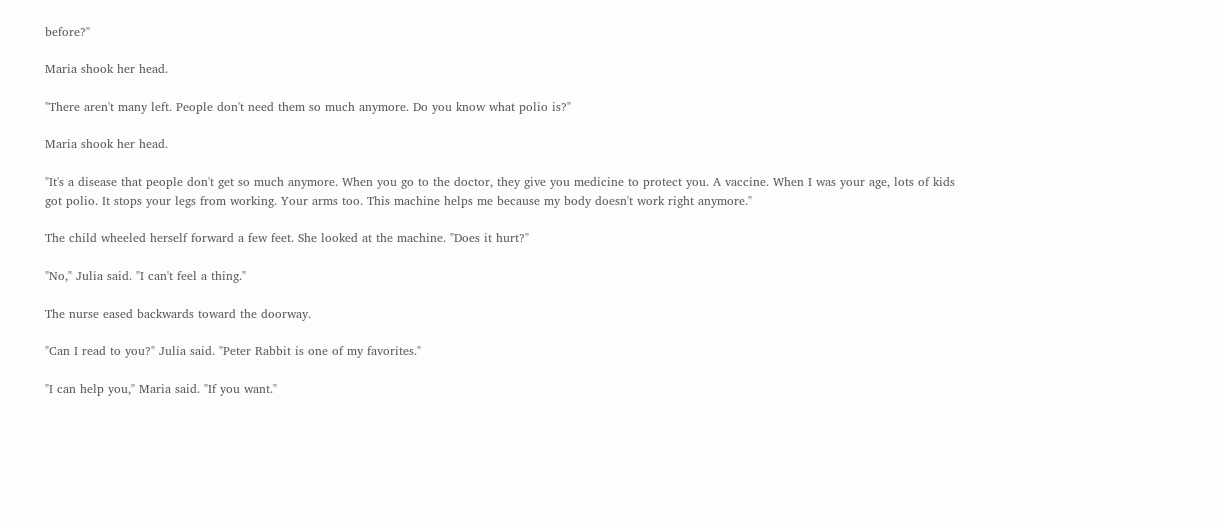before?"

Maria shook her head.

"There aren't many left. People don't need them so much anymore. Do you know what polio is?"

Maria shook her head.

"It's a disease that people don't get so much anymore. When you go to the doctor, they give you medicine to protect you. A vaccine. When I was your age, lots of kids got polio. It stops your legs from working. Your arms too. This machine helps me because my body doesn't work right anymore."

The child wheeled herself forward a few feet. She looked at the machine. "Does it hurt?"

"No," Julia said. "I can't feel a thing."

The nurse eased backwards toward the doorway.

"Can I read to you?" Julia said. "Peter Rabbit is one of my favorites."

"I can help you," Maria said. "If you want."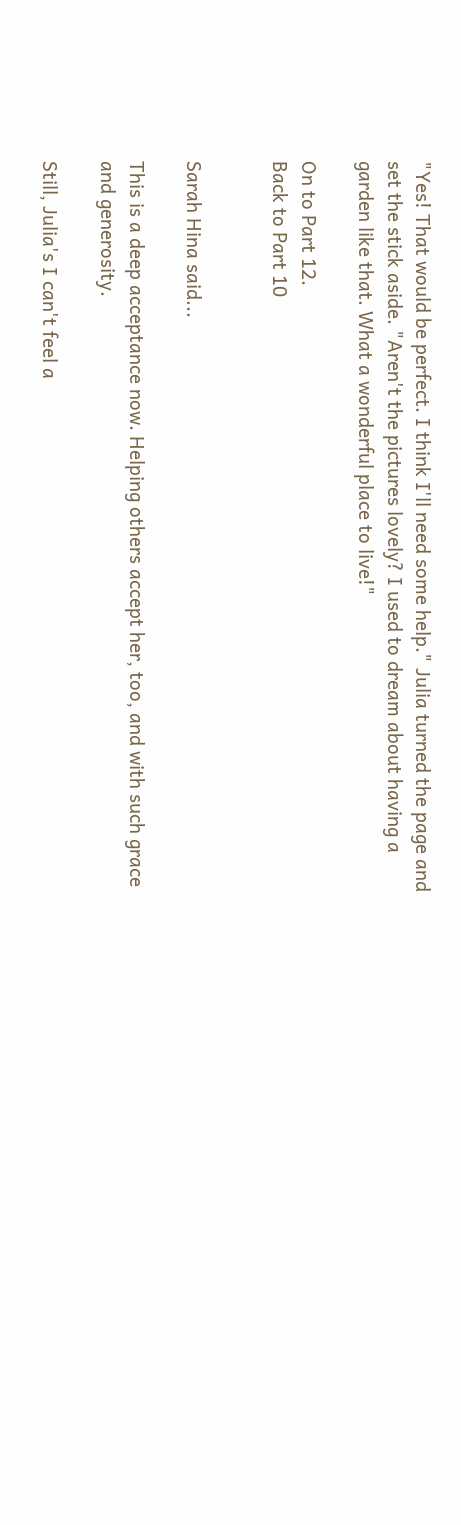"Yes! That would be perfect. I think I'll need some help." Julia turned the page and set the stick aside. "Aren't the pictures lovely? I used to dream about having a garden like that. What a wonderful place to live!"

On to Part 12.
Back to Part 10


Sarah Hina said...

This is a deep acceptance now. Helping others accept her, too, and with such grace and generosity.

Still, Julia's I can't feel a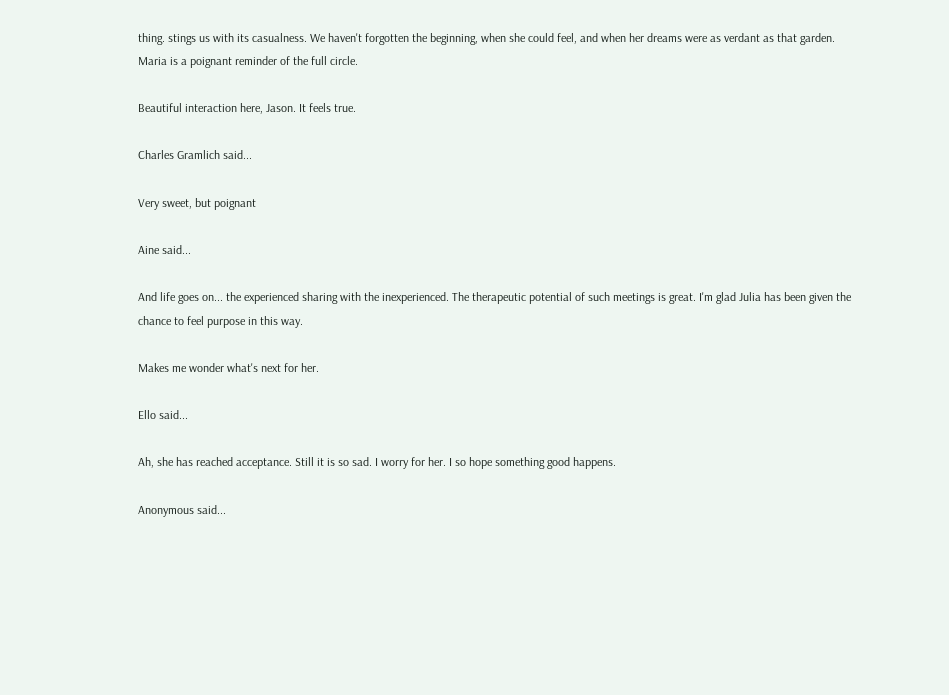thing. stings us with its casualness. We haven't forgotten the beginning, when she could feel, and when her dreams were as verdant as that garden. Maria is a poignant reminder of the full circle.

Beautiful interaction here, Jason. It feels true.

Charles Gramlich said...

Very sweet, but poignant

Aine said...

And life goes on... the experienced sharing with the inexperienced. The therapeutic potential of such meetings is great. I'm glad Julia has been given the chance to feel purpose in this way.

Makes me wonder what's next for her.

Ello said...

Ah, she has reached acceptance. Still it is so sad. I worry for her. I so hope something good happens.

Anonymous said...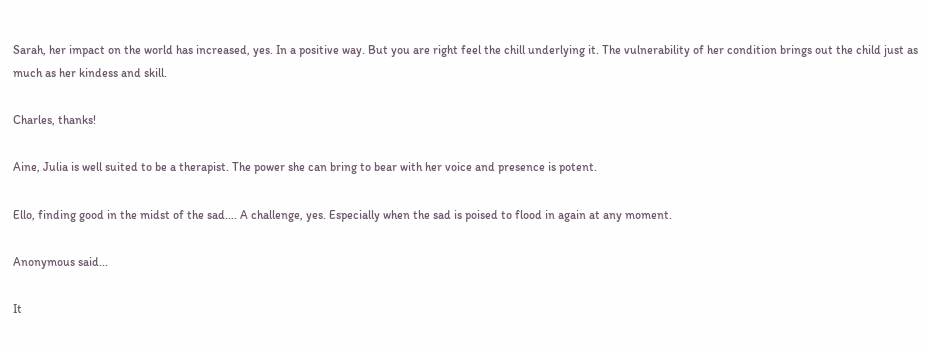Sarah, her impact on the world has increased, yes. In a positive way. But you are right feel the chill underlying it. The vulnerability of her condition brings out the child just as much as her kindess and skill.

Charles, thanks!

Aine, Julia is well suited to be a therapist. The power she can bring to bear with her voice and presence is potent.

Ello, finding good in the midst of the sad.... A challenge, yes. Especially when the sad is poised to flood in again at any moment.

Anonymous said...

It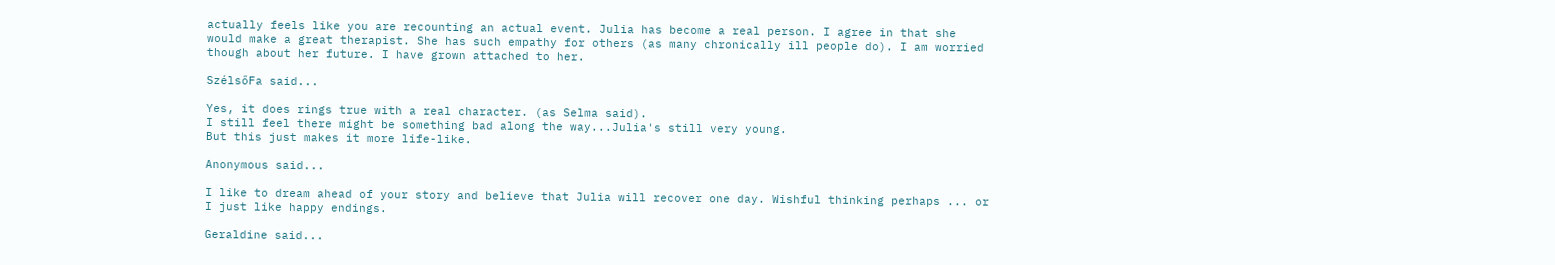actually feels like you are recounting an actual event. Julia has become a real person. I agree in that she would make a great therapist. She has such empathy for others (as many chronically ill people do). I am worried though about her future. I have grown attached to her.

SzélsőFa said...

Yes, it does rings true with a real character. (as Selma said).
I still feel there might be something bad along the way...Julia's still very young.
But this just makes it more life-like.

Anonymous said...

I like to dream ahead of your story and believe that Julia will recover one day. Wishful thinking perhaps ... or I just like happy endings.

Geraldine said...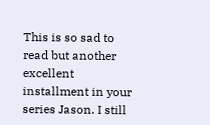This is so sad to read but another excellent installment in your series Jason. I still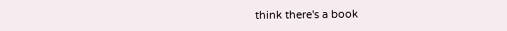think there's a book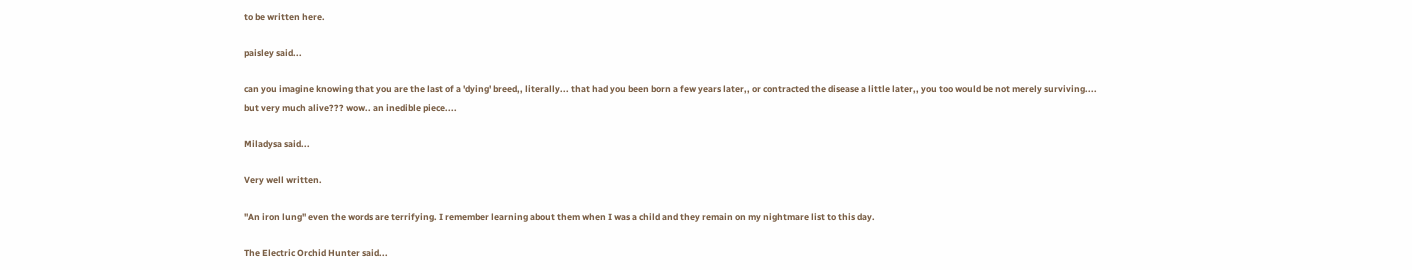to be written here.

paisley said...

can you imagine knowing that you are the last of a 'dying' breed,, literally... that had you been born a few years later,, or contracted the disease a little later,, you too would be not merely surviving.... but very much alive??? wow.. an inedible piece....

Miladysa said...

Very well written.

"An iron lung" even the words are terrifying. I remember learning about them when I was a child and they remain on my nightmare list to this day.

The Electric Orchid Hunter said...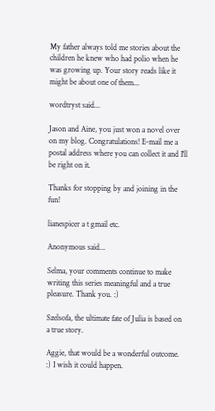My father always told me stories about the children he knew who had polio when he was growing up. Your story reads like it might be about one of them...

wordtryst said...

Jason and Aine, you just won a novel over on my blog. Congratulations! E-mail me a postal address where you can collect it and I'll be right on it.

Thanks for stopping by and joining in the fun!

lianespicer a t gmail etc.

Anonymous said...

Selma, your comments continue to make writing this series meaningful and a true pleasure. Thank you. :)

Szelsofa, the ultimate fate of Julia is based on a true story.

Aggie, that would be a wonderful outcome. :) I wish it could happen.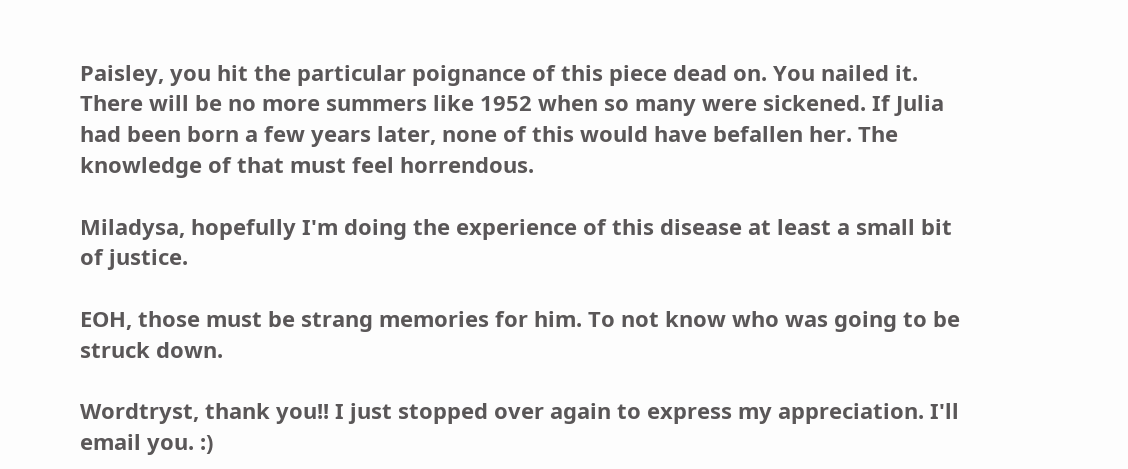Paisley, you hit the particular poignance of this piece dead on. You nailed it. There will be no more summers like 1952 when so many were sickened. If Julia had been born a few years later, none of this would have befallen her. The knowledge of that must feel horrendous.

Miladysa, hopefully I'm doing the experience of this disease at least a small bit of justice.

EOH, those must be strang memories for him. To not know who was going to be struck down.

Wordtryst, thank you!! I just stopped over again to express my appreciation. I'll email you. :)